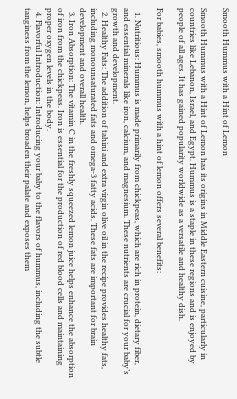Smooth Hummus with a Hint of Lemon

Smooth Hummus with a Hint of Lemon has its origins in Middle Eastern cuisine, particularly in countries like Lebanon, Israel, and Egypt. Hummus is a staple in these regions and is enjoyed by people of all ages. It has gained popularity worldwide as a versatile and healthy dish.

For babies, smooth hummus with a hint of lemon offers several benefits:

  1. Nutritious: Hummus is made primarily from chickpeas, which are rich in protein, dietary fiber, and essential minerals like iron, calcium, and magnesium. These nutrients are crucial for your baby’s growth and development.
  2. Healthy Fats: The addition of tahini and extra virgin olive oil in the recipe provides healthy fats, including monounsaturated fats and omega-3 fatty acids. These fats are important for brain development and overall health.
  3. Iron Absorption: The vitamin C in the freshly squeezed lemon juice helps enhance the absorption of iron from the chickpeas. Iron is essential for the production of red blood cells and maintaining proper oxygen levels in the body.
  4. Flavorful Introduction: Introducing your baby to the flavors of hummus, including the subtle tanginess from the lemon, helps broaden their palate and exposes them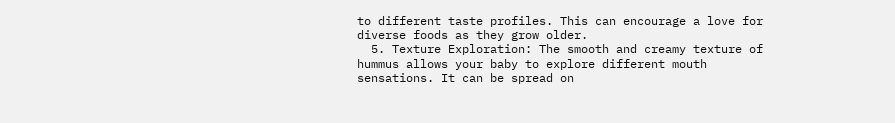to different taste profiles. This can encourage a love for diverse foods as they grow older.
  5. Texture Exploration: The smooth and creamy texture of hummus allows your baby to explore different mouth sensations. It can be spread on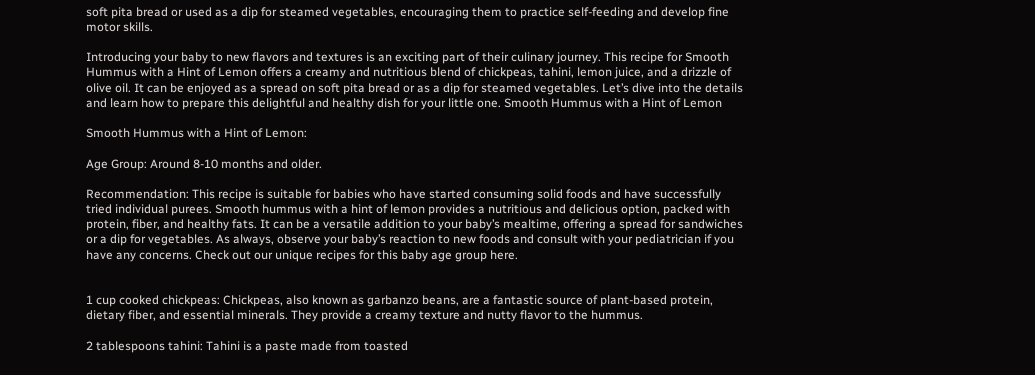soft pita bread or used as a dip for steamed vegetables, encouraging them to practice self-feeding and develop fine motor skills.

Introducing your baby to new flavors and textures is an exciting part of their culinary journey. This recipe for Smooth Hummus with a Hint of Lemon offers a creamy and nutritious blend of chickpeas, tahini, lemon juice, and a drizzle of olive oil. It can be enjoyed as a spread on soft pita bread or as a dip for steamed vegetables. Let’s dive into the details and learn how to prepare this delightful and healthy dish for your little one. Smooth Hummus with a Hint of Lemon

Smooth Hummus with a Hint of Lemon:

Age Group: Around 8-10 months and older.

Recommendation: This recipe is suitable for babies who have started consuming solid foods and have successfully tried individual purees. Smooth hummus with a hint of lemon provides a nutritious and delicious option, packed with protein, fiber, and healthy fats. It can be a versatile addition to your baby’s mealtime, offering a spread for sandwiches or a dip for vegetables. As always, observe your baby’s reaction to new foods and consult with your pediatrician if you have any concerns. Check out our unique recipes for this baby age group here.


1 cup cooked chickpeas: Chickpeas, also known as garbanzo beans, are a fantastic source of plant-based protein, dietary fiber, and essential minerals. They provide a creamy texture and nutty flavor to the hummus.

2 tablespoons tahini: Tahini is a paste made from toasted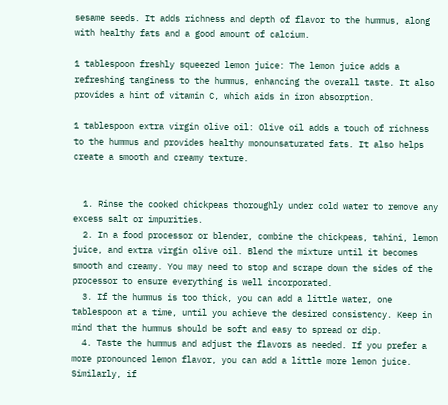sesame seeds. It adds richness and depth of flavor to the hummus, along with healthy fats and a good amount of calcium.

1 tablespoon freshly squeezed lemon juice: The lemon juice adds a refreshing tanginess to the hummus, enhancing the overall taste. It also provides a hint of vitamin C, which aids in iron absorption.

1 tablespoon extra virgin olive oil: Olive oil adds a touch of richness to the hummus and provides healthy monounsaturated fats. It also helps create a smooth and creamy texture.


  1. Rinse the cooked chickpeas thoroughly under cold water to remove any excess salt or impurities.
  2. In a food processor or blender, combine the chickpeas, tahini, lemon juice, and extra virgin olive oil. Blend the mixture until it becomes smooth and creamy. You may need to stop and scrape down the sides of the processor to ensure everything is well incorporated.
  3. If the hummus is too thick, you can add a little water, one tablespoon at a time, until you achieve the desired consistency. Keep in mind that the hummus should be soft and easy to spread or dip.
  4. Taste the hummus and adjust the flavors as needed. If you prefer a more pronounced lemon flavor, you can add a little more lemon juice. Similarly, if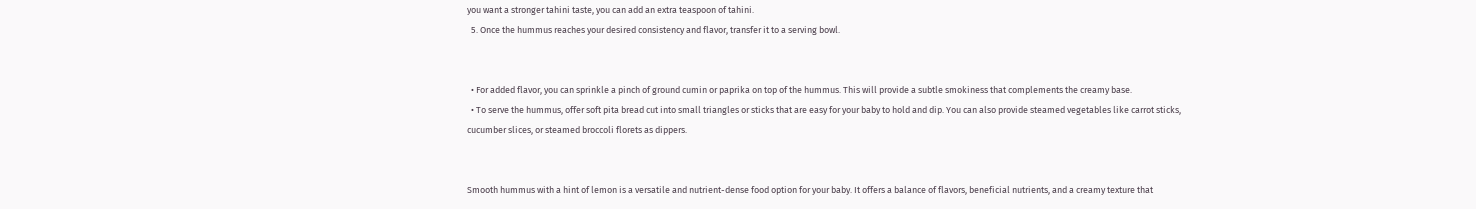you want a stronger tahini taste, you can add an extra teaspoon of tahini.
  5. Once the hummus reaches your desired consistency and flavor, transfer it to a serving bowl.


  • For added flavor, you can sprinkle a pinch of ground cumin or paprika on top of the hummus. This will provide a subtle smokiness that complements the creamy base.
  • To serve the hummus, offer soft pita bread cut into small triangles or sticks that are easy for your baby to hold and dip. You can also provide steamed vegetables like carrot sticks, cucumber slices, or steamed broccoli florets as dippers.


Smooth hummus with a hint of lemon is a versatile and nutrient-dense food option for your baby. It offers a balance of flavors, beneficial nutrients, and a creamy texture that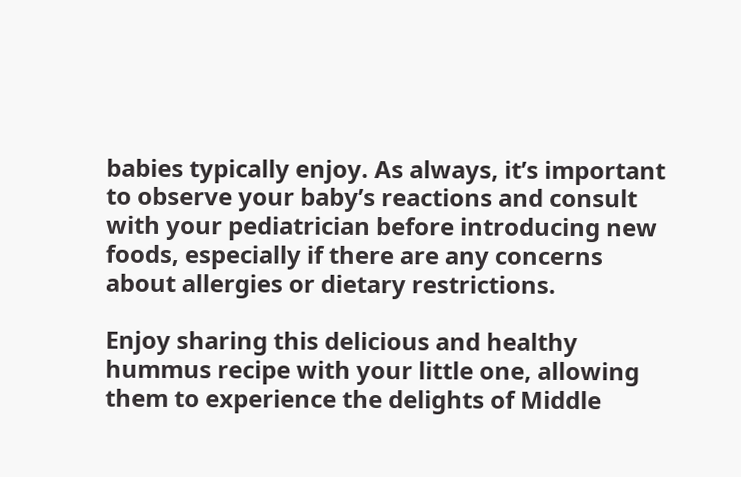babies typically enjoy. As always, it’s important to observe your baby’s reactions and consult with your pediatrician before introducing new foods, especially if there are any concerns about allergies or dietary restrictions.

Enjoy sharing this delicious and healthy hummus recipe with your little one, allowing them to experience the delights of Middle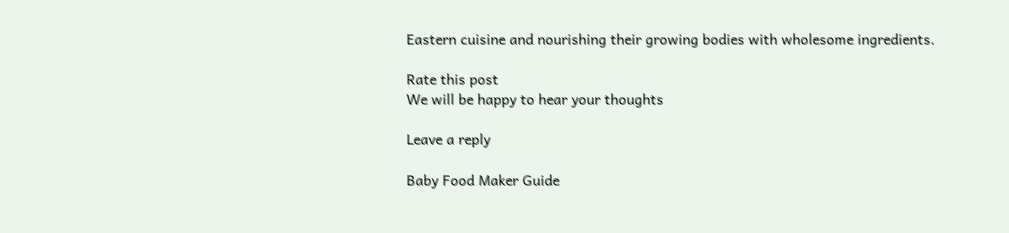Eastern cuisine and nourishing their growing bodies with wholesome ingredients.

Rate this post
We will be happy to hear your thoughts

Leave a reply

Baby Food Maker Guide